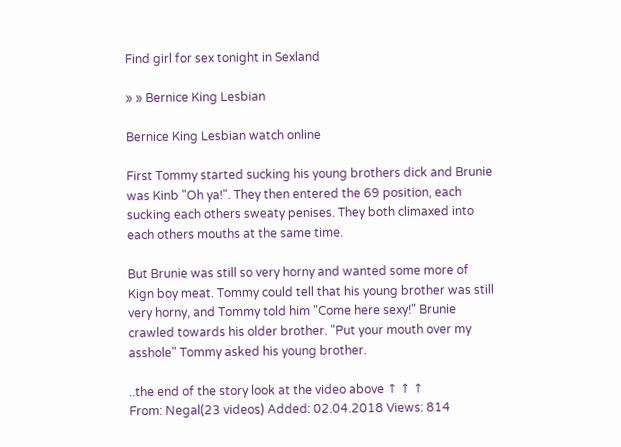Find girl for sex tonight in Sexland

» » Bernice King Lesbian

Bernice King Lesbian watch online

First Tommy started sucking his young brothers dick and Brunie was Kinb "Oh ya!". They then entered the 69 position, each sucking each others sweaty penises. They both climaxed into each others mouths at the same time.

But Brunie was still so very horny and wanted some more of Kign boy meat. Tommy could tell that his young brother was still very horny, and Tommy told him "Come here sexy!" Brunie crawled towards his older brother. "Put your mouth over my asshole" Tommy asked his young brother.

..the end of the story look at the video above ↑ ↑ ↑
From: Negal(23 videos) Added: 02.04.2018 Views: 814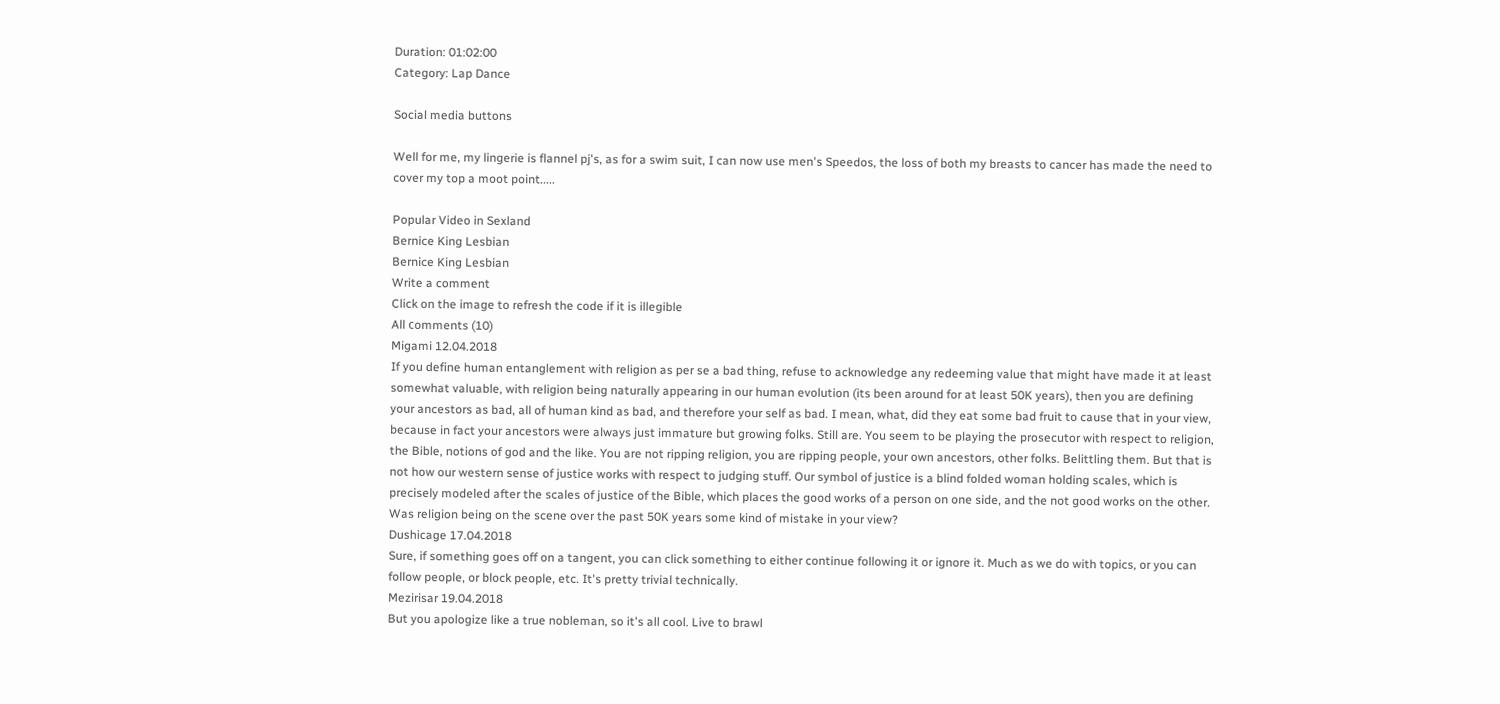Duration: 01:02:00
Category: Lap Dance

Social media buttons

Well for me, my lingerie is flannel pj's, as for a swim suit, I can now use men's Speedos, the loss of both my breasts to cancer has made the need to cover my top a moot point.....

Popular Video in Sexland
Bernice King Lesbian
Bernice King Lesbian
Write a comment
Click on the image to refresh the code if it is illegible
All сomments (10)
Migami 12.04.2018
If you define human entanglement with religion as per se a bad thing, refuse to acknowledge any redeeming value that might have made it at least somewhat valuable, with religion being naturally appearing in our human evolution (its been around for at least 50K years), then you are defining your ancestors as bad, all of human kind as bad, and therefore your self as bad. I mean, what, did they eat some bad fruit to cause that in your view, because in fact your ancestors were always just immature but growing folks. Still are. You seem to be playing the prosecutor with respect to religion, the Bible, notions of god and the like. You are not ripping religion, you are ripping people, your own ancestors, other folks. Belittling them. But that is not how our western sense of justice works with respect to judging stuff. Our symbol of justice is a blind folded woman holding scales, which is precisely modeled after the scales of justice of the Bible, which places the good works of a person on one side, and the not good works on the other. Was religion being on the scene over the past 50K years some kind of mistake in your view?
Dushicage 17.04.2018
Sure, if something goes off on a tangent, you can click something to either continue following it or ignore it. Much as we do with topics, or you can follow people, or block people, etc. It's pretty trivial technically.
Mezirisar 19.04.2018
But you apologize like a true nobleman, so it's all cool. Live to brawl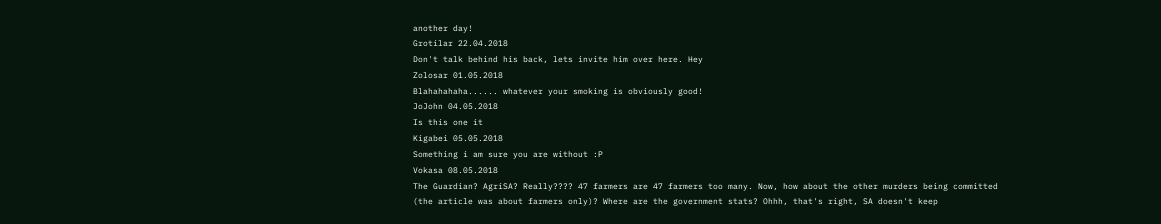another day!
Grotilar 22.04.2018
Don't talk behind his back, lets invite him over here. Hey
Zolosar 01.05.2018
Blahahahaha...... whatever your smoking is obviously good!
JoJohn 04.05.2018
Is this one it
Kigabei 05.05.2018
Something i am sure you are without :P
Vokasa 08.05.2018
The Guardian? AgriSA? Really???? 47 farmers are 47 farmers too many. Now, how about the other murders being committed (the article was about farmers only)? Where are the government stats? Ohhh, that's right, SA doesn't keep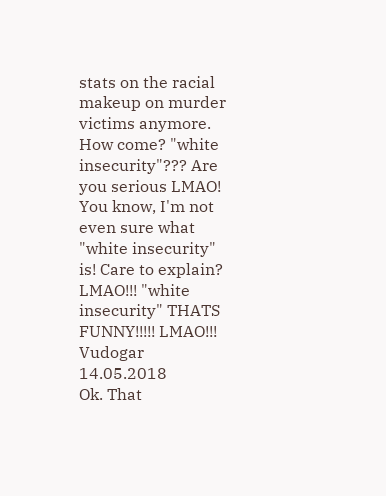stats on the racial makeup on murder victims anymore. How come? "white insecurity"??? Are you serious LMAO! You know, I'm not even sure what "white insecurity" is! Care to explain? LMAO!!! "white insecurity" THATS FUNNY!!!!! LMAO!!!
Vudogar 14.05.2018
Ok. That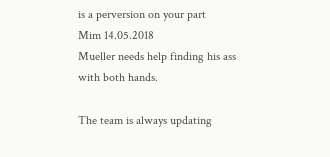is a perversion on your part
Mim 14.05.2018
Mueller needs help finding his ass with both hands.

The team is always updating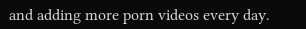and adding more porn videos every day.